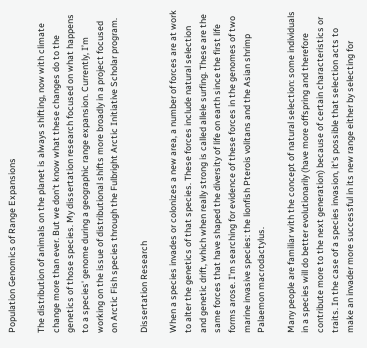Population Genomics of Range Expansions

The distribution of animals on the planet is always shifting, now with climate change more than ever. But we don't know what these changes do to the genetics of those species. My dissertation research focused on what happens to a species' genome during a geographic range expansion. Currently, I’m working on the issue of distributional shifts more broadly in a project focused on Arctic Fish species through the Fulbright Arctic Initiative Scholar program.

Dissertation Research

When a species invades or colonizes a new area, a number of forces are at work to alter the genetics of that species. These forces include natural selection and genetic drift, which when really strong is called allele surfing. These are the same forces that have shaped the diversity of life on earth since the first life forms arose. I'm searching for evidence of these forces in the genomes of two marine invasive species: the lionfish Pterois volitans and the Asian shrimp Palaemon macrodactylus.

Many people are familiar with the concept of natural selection: some individuals in a species will do better evolutionarily (have more offspring and therefore contribute more to the next generation) because of certain characteristics or traits. In the case of a species invasion, it's possible that selection acts to make an invader more successful in its new range either by selecting for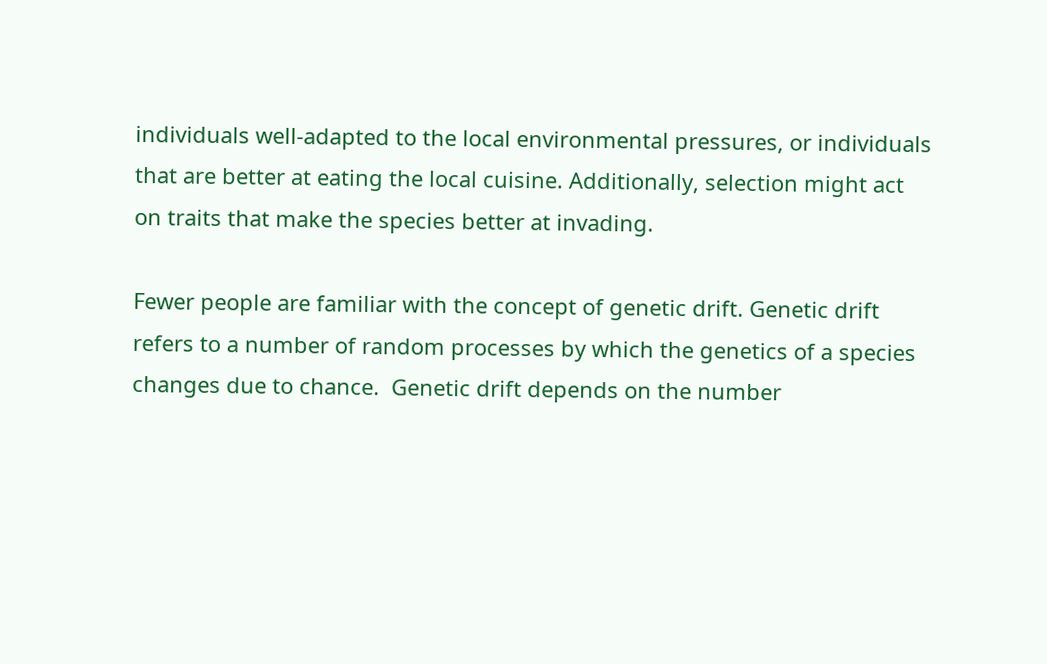individuals well-adapted to the local environmental pressures, or individuals that are better at eating the local cuisine. Additionally, selection might act on traits that make the species better at invading.

Fewer people are familiar with the concept of genetic drift. Genetic drift refers to a number of random processes by which the genetics of a species changes due to chance.  Genetic drift depends on the number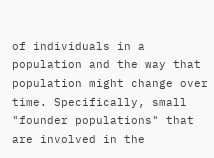of individuals in a population and the way that population might change over time. Specifically, small "founder populations" that are involved in the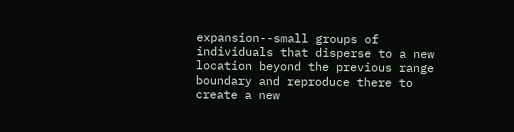expansion--small groups of individuals that disperse to a new location beyond the previous range boundary and reproduce there to create a new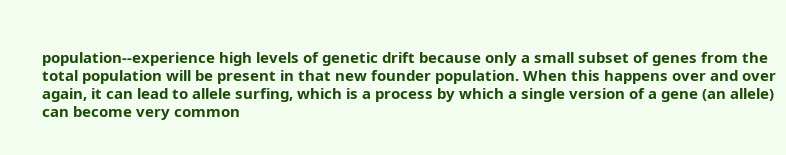population--experience high levels of genetic drift because only a small subset of genes from the total population will be present in that new founder population. When this happens over and over again, it can lead to allele surfing, which is a process by which a single version of a gene (an allele) can become very common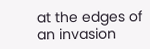at the edges of an invasion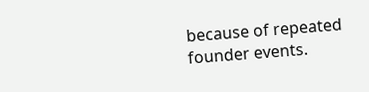because of repeated founder events.